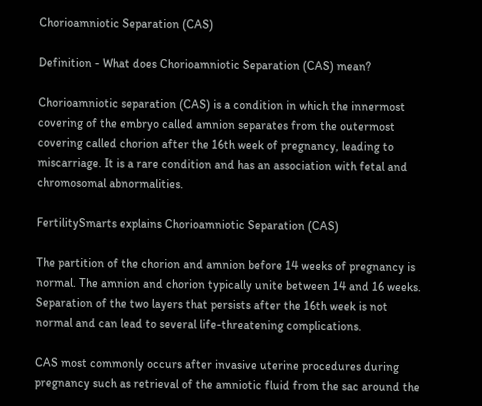Chorioamniotic Separation (CAS)

Definition - What does Chorioamniotic Separation (CAS) mean?

Chorioamniotic separation (CAS) is a condition in which the innermost covering of the embryo called amnion separates from the outermost covering called chorion after the 16th week of pregnancy, leading to miscarriage. It is a rare condition and has an association with fetal and chromosomal abnormalities.

FertilitySmarts explains Chorioamniotic Separation (CAS)

The partition of the chorion and amnion before 14 weeks of pregnancy is normal. The amnion and chorion typically unite between 14 and 16 weeks. Separation of the two layers that persists after the 16th week is not normal and can lead to several life-threatening complications.

CAS most commonly occurs after invasive uterine procedures during pregnancy such as retrieval of the amniotic fluid from the sac around the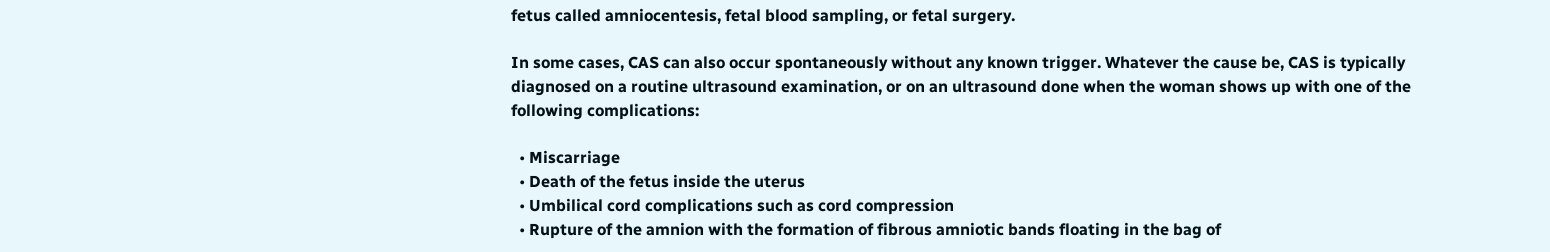fetus called amniocentesis, fetal blood sampling, or fetal surgery.

In some cases, CAS can also occur spontaneously without any known trigger. Whatever the cause be, CAS is typically diagnosed on a routine ultrasound examination, or on an ultrasound done when the woman shows up with one of the following complications:

  • Miscarriage
  • Death of the fetus inside the uterus
  • Umbilical cord complications such as cord compression
  • Rupture of the amnion with the formation of fibrous amniotic bands floating in the bag of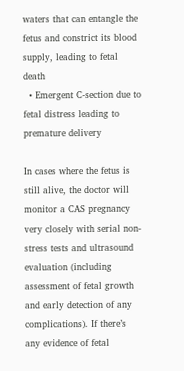waters that can entangle the fetus and constrict its blood supply, leading to fetal death
  • Emergent C-section due to fetal distress leading to premature delivery

In cases where the fetus is still alive, the doctor will monitor a CAS pregnancy very closely with serial non-stress tests and ultrasound evaluation (including assessment of fetal growth and early detection of any complications). If there’s any evidence of fetal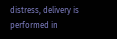distress, delivery is performed in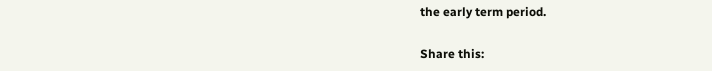the early term period.

Share this: